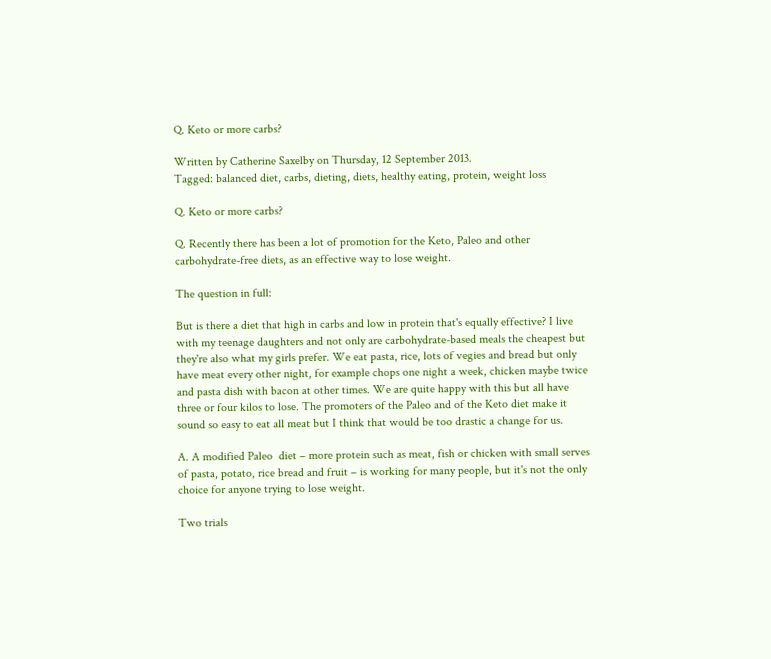Q. Keto or more carbs?

Written by Catherine Saxelby on Thursday, 12 September 2013.
Tagged: balanced diet, carbs, dieting, diets, healthy eating, protein, weight loss

Q. Keto or more carbs?

Q. Recently there has been a lot of promotion for the Keto, Paleo and other carbohydrate-free diets, as an effective way to lose weight.

The question in full:

But is there a diet that high in carbs and low in protein that's equally effective? I live with my teenage daughters and not only are carbohydrate-based meals the cheapest but they're also what my girls prefer. We eat pasta, rice, lots of vegies and bread but only have meat every other night, for example chops one night a week, chicken maybe twice and pasta dish with bacon at other times. We are quite happy with this but all have three or four kilos to lose. The promoters of the Paleo and of the Keto diet make it sound so easy to eat all meat but I think that would be too drastic a change for us.

A. A modified Paleo  diet – more protein such as meat, fish or chicken with small serves of pasta, potato, rice bread and fruit – is working for many people, but it's not the only choice for anyone trying to lose weight.

Two trials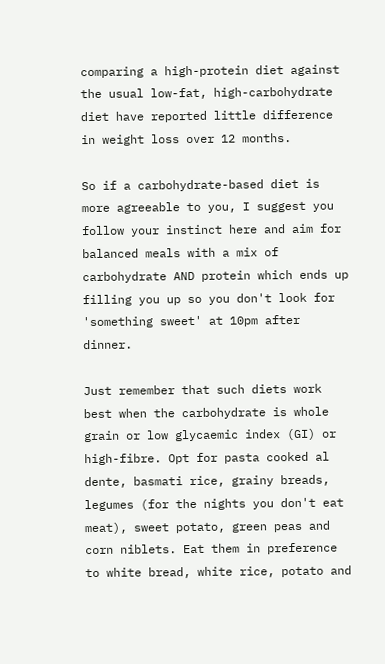comparing a high-protein diet against the usual low-fat, high-carbohydrate diet have reported little difference in weight loss over 12 months.

So if a carbohydrate-based diet is more agreeable to you, I suggest you follow your instinct here and aim for balanced meals with a mix of carbohydrate AND protein which ends up filling you up so you don't look for 'something sweet' at 10pm after dinner.

Just remember that such diets work best when the carbohydrate is whole grain or low glycaemic index (GI) or high-fibre. Opt for pasta cooked al dente, basmati rice, grainy breads, legumes (for the nights you don't eat meat), sweet potato, green peas and corn niblets. Eat them in preference to white bread, white rice, potato and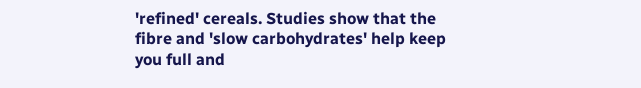'refined' cereals. Studies show that the fibre and 'slow carbohydrates' help keep you full and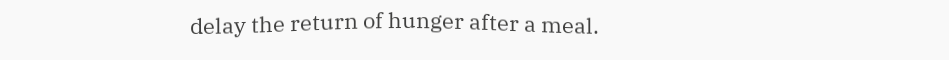delay the return of hunger after a meal.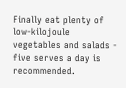Finally eat plenty of low-kilojoule vegetables and salads - five serves a day is recommended.